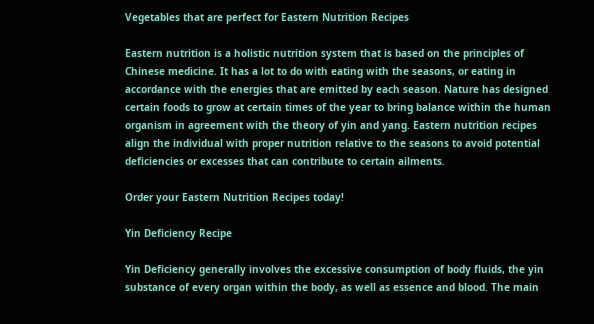Vegetables that are perfect for Eastern Nutrition Recipes

Eastern nutrition is a holistic nutrition system that is based on the principles of Chinese medicine. It has a lot to do with eating with the seasons, or eating in accordance with the energies that are emitted by each season. Nature has designed certain foods to grow at certain times of the year to bring balance within the human organism in agreement with the theory of yin and yang. Eastern nutrition recipes align the individual with proper nutrition relative to the seasons to avoid potential deficiencies or excesses that can contribute to certain ailments.

Order your Eastern Nutrition Recipes today!

Yin Deficiency Recipe

Yin Deficiency generally involves the excessive consumption of body fluids, the yin substance of every organ within the body, as well as essence and blood. The main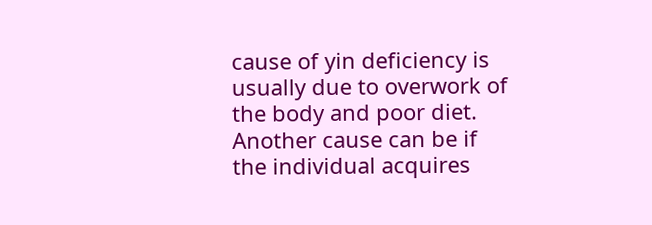cause of yin deficiency is usually due to overwork of the body and poor diet. Another cause can be if the individual acquires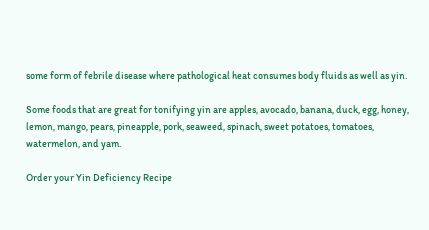some form of febrile disease where pathological heat consumes body fluids as well as yin.

Some foods that are great for tonifying yin are apples, avocado, banana, duck, egg, honey, lemon, mango, pears, pineapple, pork, seaweed, spinach, sweet potatoes, tomatoes, watermelon, and yam.

Order your Yin Deficiency Recipe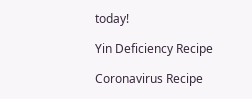today!

Yin Deficiency Recipe

Coronavirus Recipe